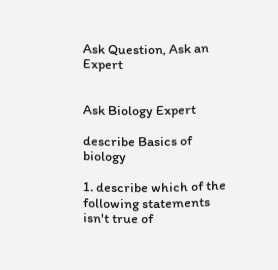Ask Question, Ask an Expert


Ask Biology Expert

describe Basics of biology

1. describe which of the following statements isn't true of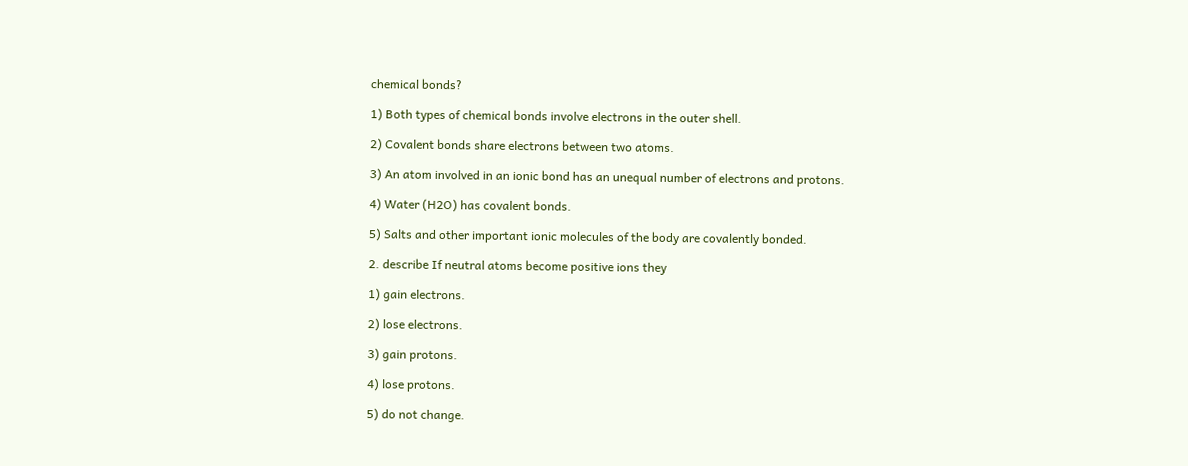chemical bonds?

1) Both types of chemical bonds involve electrons in the outer shell.

2) Covalent bonds share electrons between two atoms.

3) An atom involved in an ionic bond has an unequal number of electrons and protons.

4) Water (H2O) has covalent bonds.

5) Salts and other important ionic molecules of the body are covalently bonded.

2. describe If neutral atoms become positive ions they

1) gain electrons.

2) lose electrons.

3) gain protons.

4) lose protons.

5) do not change.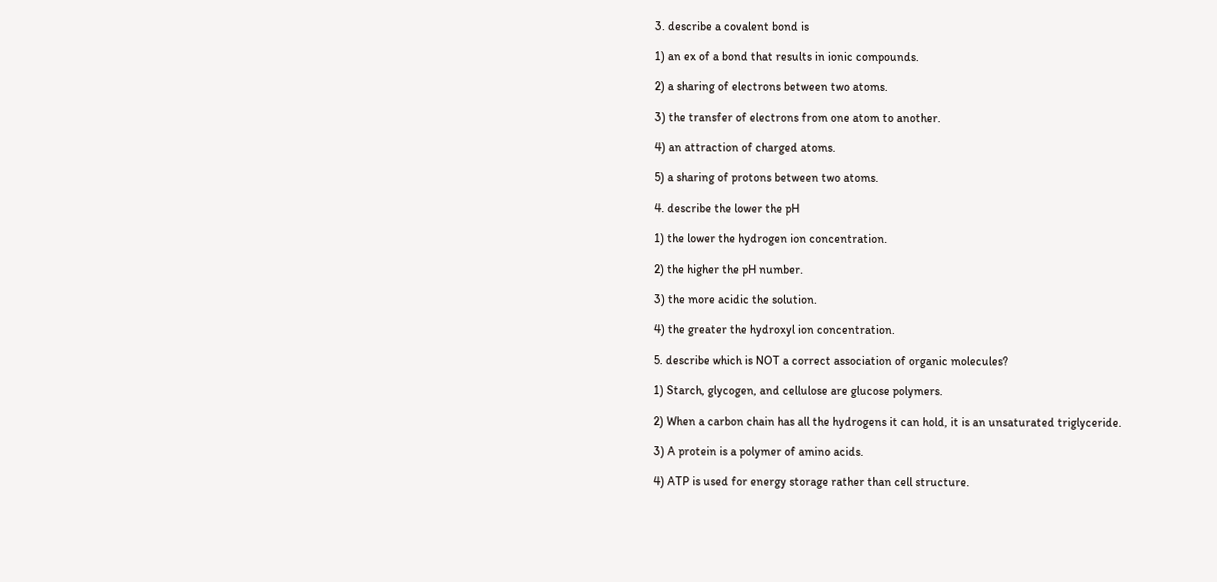3. describe a covalent bond is

1) an ex of a bond that results in ionic compounds.

2) a sharing of electrons between two atoms.

3) the transfer of electrons from one atom to another.

4) an attraction of charged atoms.

5) a sharing of protons between two atoms.

4. describe the lower the pH

1) the lower the hydrogen ion concentration.

2) the higher the pH number.

3) the more acidic the solution.

4) the greater the hydroxyl ion concentration.

5. describe which is NOT a correct association of organic molecules?

1) Starch, glycogen, and cellulose are glucose polymers.

2) When a carbon chain has all the hydrogens it can hold, it is an unsaturated triglyceride.

3) A protein is a polymer of amino acids.

4) ATP is used for energy storage rather than cell structure.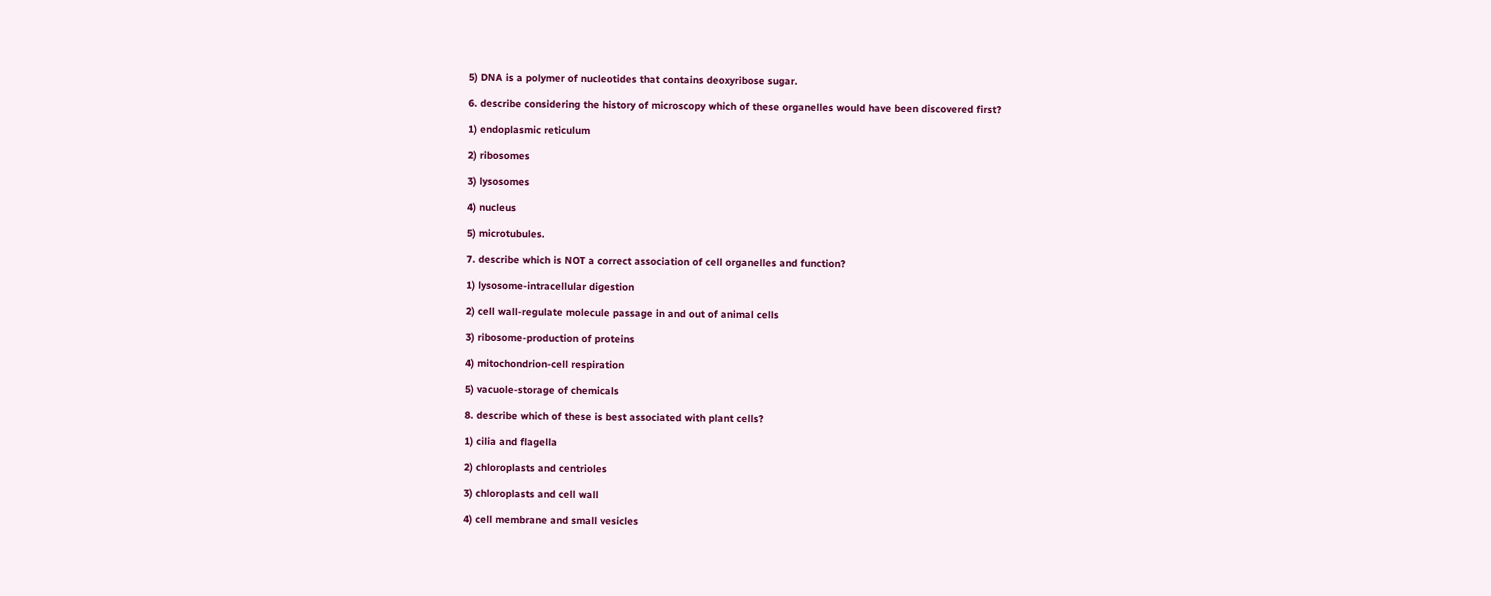5) DNA is a polymer of nucleotides that contains deoxyribose sugar.

6. describe considering the history of microscopy which of these organelles would have been discovered first?

1) endoplasmic reticulum

2) ribosomes

3) lysosomes

4) nucleus

5) microtubules.

7. describe which is NOT a correct association of cell organelles and function?

1) lysosome-intracellular digestion

2) cell wall-regulate molecule passage in and out of animal cells

3) ribosome-production of proteins

4) mitochondrion-cell respiration

5) vacuole-storage of chemicals

8. describe which of these is best associated with plant cells?

1) cilia and flagella

2) chloroplasts and centrioles

3) chloroplasts and cell wall

4) cell membrane and small vesicles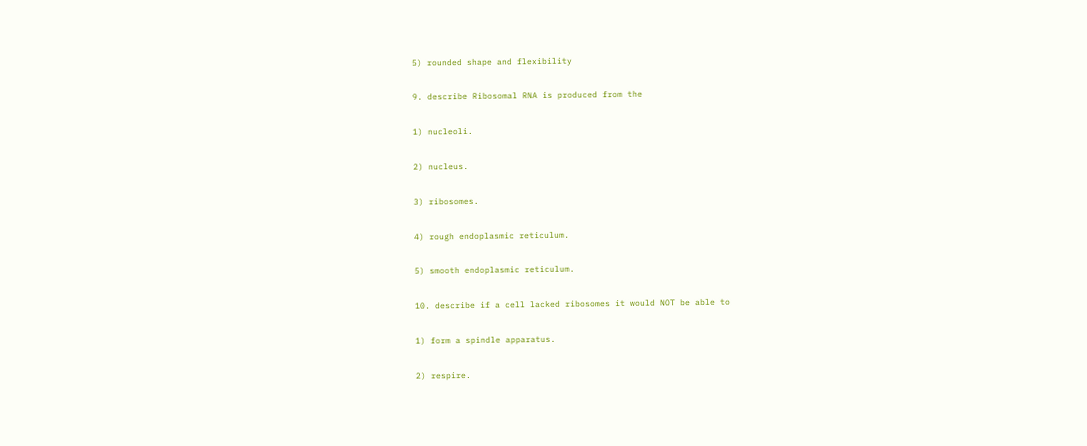5) rounded shape and flexibility

9. describe Ribosomal RNA is produced from the

1) nucleoli.

2) nucleus.

3) ribosomes.

4) rough endoplasmic reticulum.

5) smooth endoplasmic reticulum.

10. describe if a cell lacked ribosomes it would NOT be able to

1) form a spindle apparatus.

2) respire.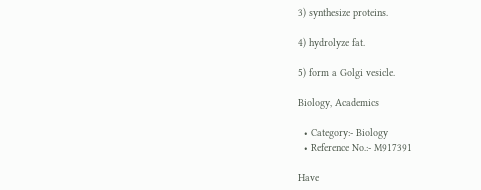3) synthesize proteins.

4) hydrolyze fat.

5) form a Golgi vesicle.

Biology, Academics

  • Category:- Biology
  • Reference No.:- M917391

Have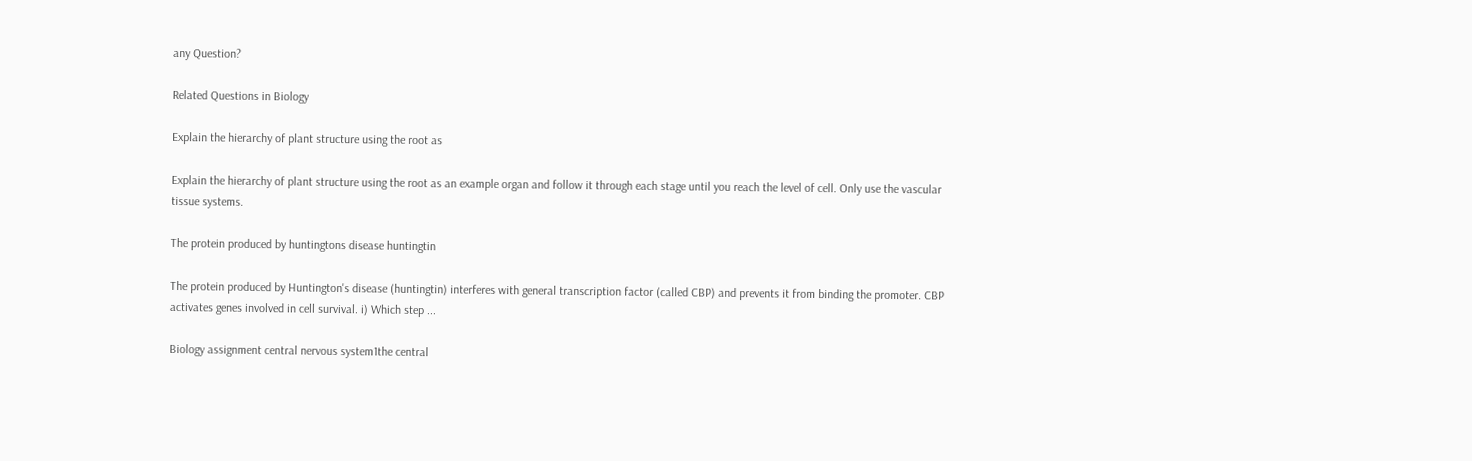any Question?

Related Questions in Biology

Explain the hierarchy of plant structure using the root as

Explain the hierarchy of plant structure using the root as an example organ and follow it through each stage until you reach the level of cell. Only use the vascular tissue systems.

The protein produced by huntingtons disease huntingtin

The protein produced by Huntington's disease (huntingtin) interferes with general transcription factor (called CBP) and prevents it from binding the promoter. CBP activates genes involved in cell survival. i) Which step ...

Biology assignment central nervous system1the central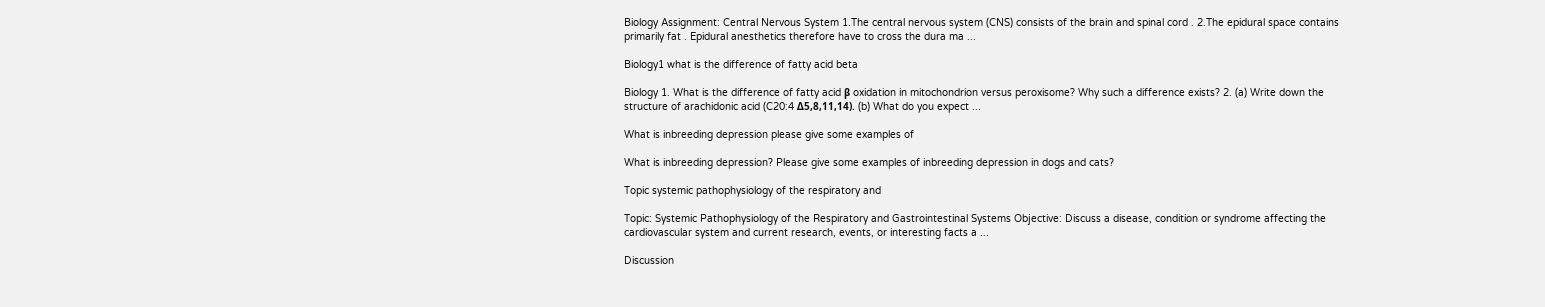Biology Assignment: Central Nervous System 1.The central nervous system (CNS) consists of the brain and spinal cord . 2.The epidural space contains primarily fat . Epidural anesthetics therefore have to cross the dura ma ...

Biology1 what is the difference of fatty acid beta

Biology 1. What is the difference of fatty acid β oxidation in mitochondrion versus peroxisome? Why such a difference exists? 2. (a) Write down the structure of arachidonic acid (C20:4 Δ5,8,11,14). (b) What do you expect ...

What is inbreeding depression please give some examples of

What is inbreeding depression? Please give some examples of inbreeding depression in dogs and cats?

Topic systemic pathophysiology of the respiratory and

Topic: Systemic Pathophysiology of the Respiratory and Gastrointestinal Systems Objective: Discuss a disease, condition or syndrome affecting the cardiovascular system and current research, events, or interesting facts a ...

Discussion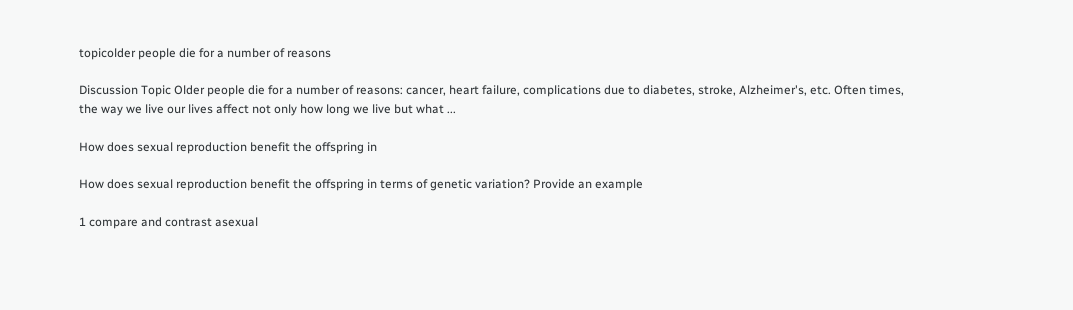topicolder people die for a number of reasons

Discussion Topic Older people die for a number of reasons: cancer, heart failure, complications due to diabetes, stroke, Alzheimer's, etc. Often times, the way we live our lives affect not only how long we live but what ...

How does sexual reproduction benefit the offspring in

How does sexual reproduction benefit the offspring in terms of genetic variation? Provide an example

1 compare and contrast asexual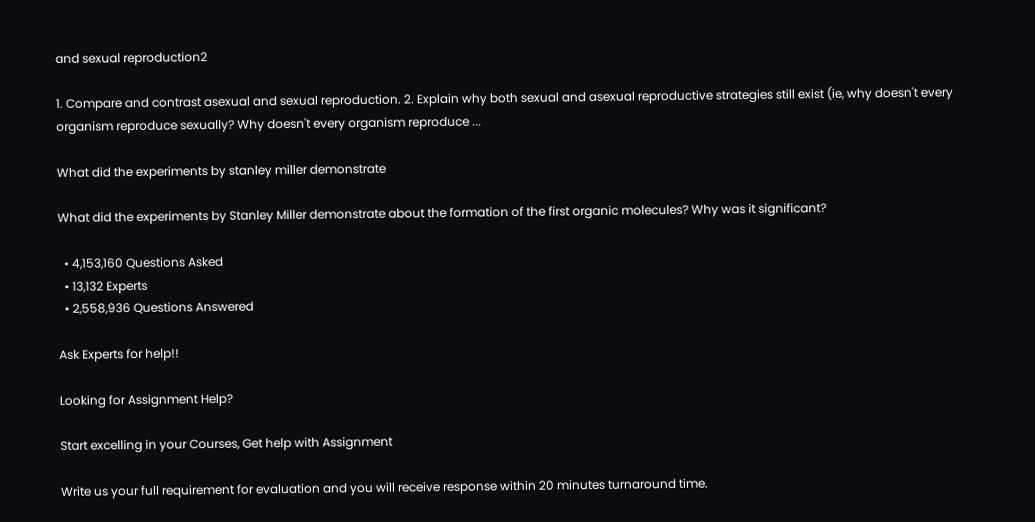and sexual reproduction2

1. Compare and contrast asexual and sexual reproduction. 2. Explain why both sexual and asexual reproductive strategies still exist (ie, why doesn't every organism reproduce sexually? Why doesn't every organism reproduce ...

What did the experiments by stanley miller demonstrate

What did the experiments by Stanley Miller demonstrate about the formation of the first organic molecules? Why was it significant?

  • 4,153,160 Questions Asked
  • 13,132 Experts
  • 2,558,936 Questions Answered

Ask Experts for help!!

Looking for Assignment Help?

Start excelling in your Courses, Get help with Assignment

Write us your full requirement for evaluation and you will receive response within 20 minutes turnaround time.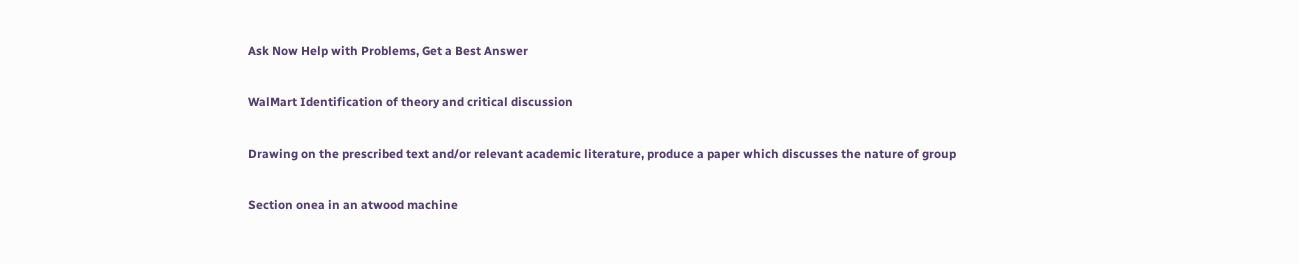Ask Now Help with Problems, Get a Best Answer

WalMart Identification of theory and critical discussion

Drawing on the prescribed text and/or relevant academic literature, produce a paper which discusses the nature of group

Section onea in an atwood machine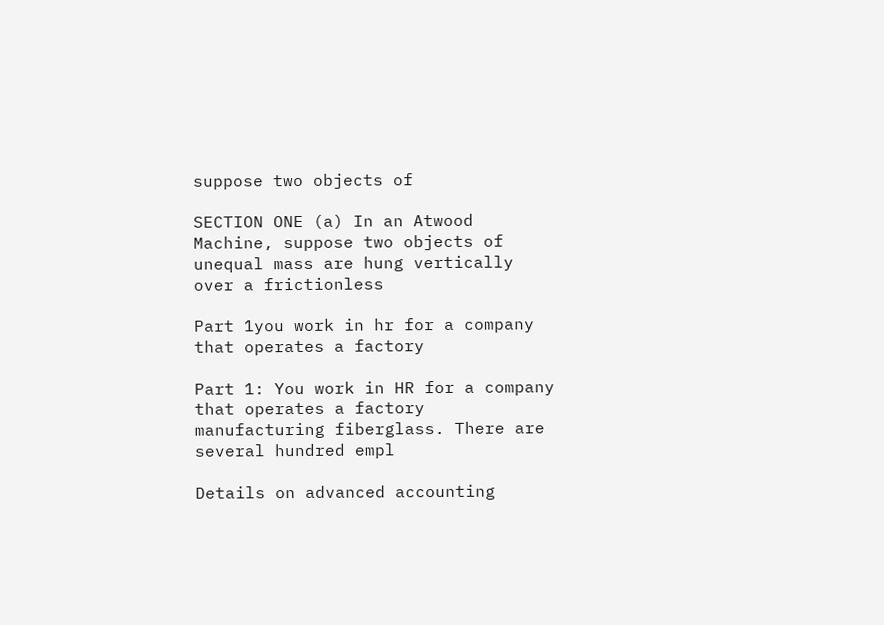suppose two objects of

SECTION ONE (a) In an Atwood Machine, suppose two objects of unequal mass are hung vertically over a frictionless

Part 1you work in hr for a company that operates a factory

Part 1: You work in HR for a company that operates a factory manufacturing fiberglass. There are several hundred empl

Details on advanced accounting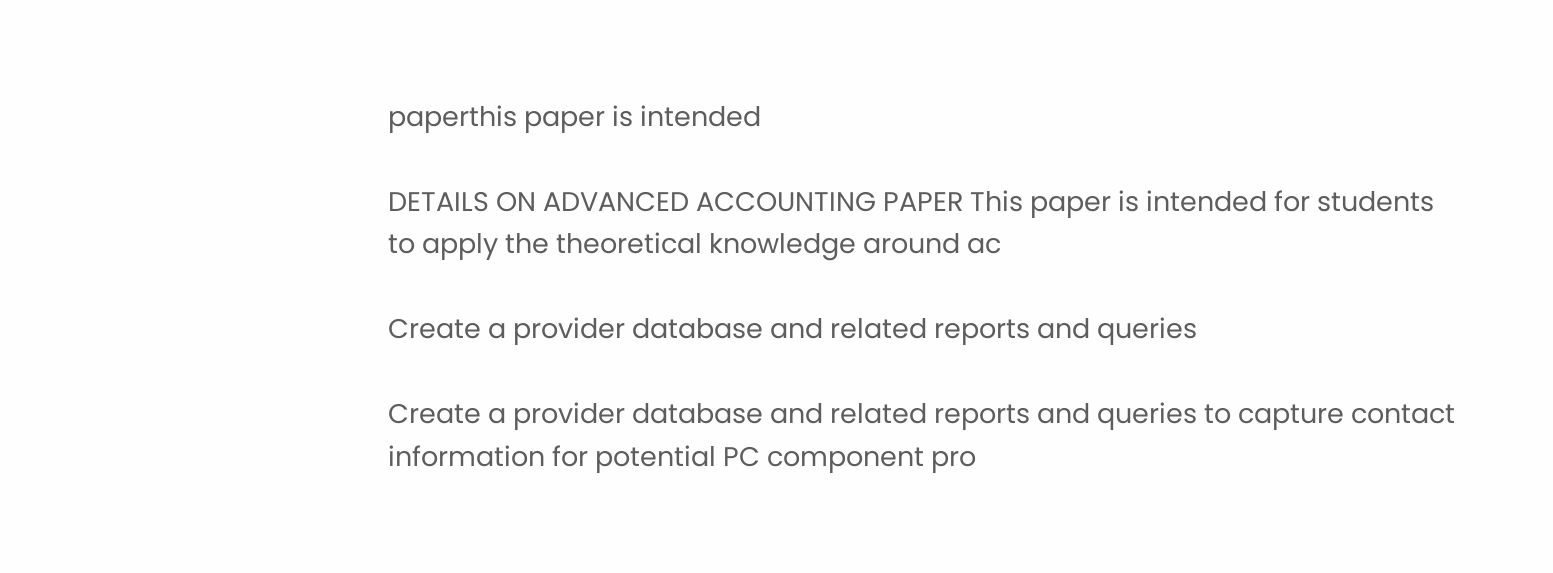paperthis paper is intended

DETAILS ON ADVANCED ACCOUNTING PAPER This paper is intended for students to apply the theoretical knowledge around ac

Create a provider database and related reports and queries

Create a provider database and related reports and queries to capture contact information for potential PC component pro